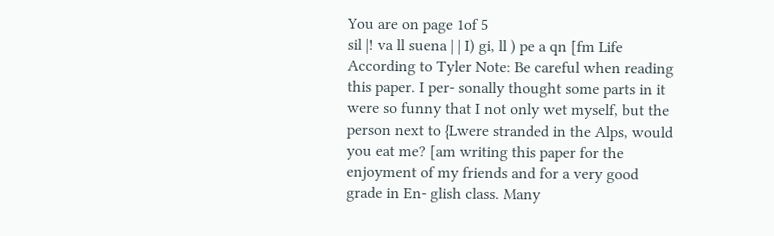You are on page 1of 5
sil |! va ll suena | | I) gi, ll ) pe a qn [fm Life According to Tyler Note: Be careful when reading this paper. I per- sonally thought some parts in it were so funny that I not only wet myself, but the person next to {Lwere stranded in the Alps, would you eat me? [am writing this paper for the enjoyment of my friends and for a very good grade in En- glish class. Many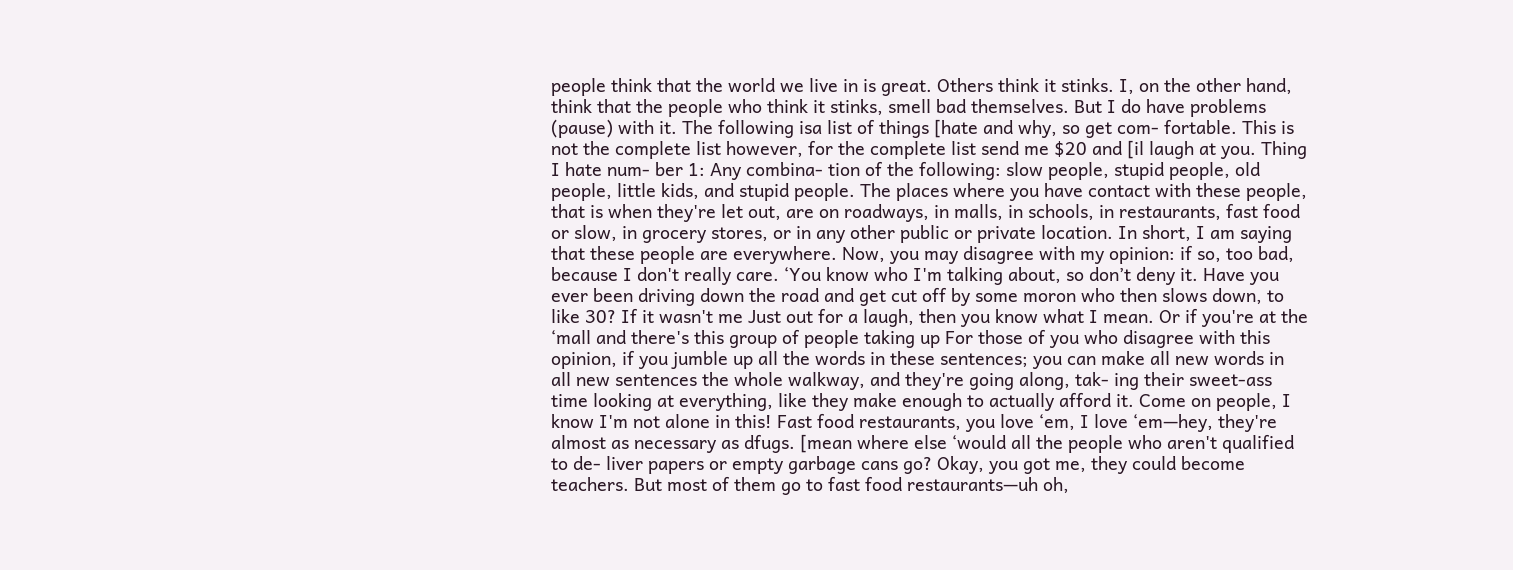people think that the world we live in is great. Others think it stinks. I, on the other hand, think that the people who think it stinks, smell bad themselves. But I do have problems (pause) with it. The following isa list of things [hate and why, so get com- fortable. This is not the complete list however, for the complete list send me $20 and [il laugh at you. Thing I hate num- ber 1: Any combina- tion of the following: slow people, stupid people, old people, little kids, and stupid people. The places where you have contact with these people, that is when they're let out, are on roadways, in malls, in schools, in restaurants, fast food or slow, in grocery stores, or in any other public or private location. In short, I am saying that these people are everywhere. Now, you may disagree with my opinion: if so, too bad, because I don't really care. ‘You know who I'm talking about, so don’t deny it. Have you ever been driving down the road and get cut off by some moron who then slows down, to like 30? If it wasn't me Just out for a laugh, then you know what I mean. Or if you're at the ‘mall and there's this group of people taking up For those of you who disagree with this opinion, if you jumble up all the words in these sentences; you can make all new words in all new sentences the whole walkway, and they're going along, tak- ing their sweet-ass time looking at everything, like they make enough to actually afford it. Come on people, I know I'm not alone in this! Fast food restaurants, you love ‘em, I love ‘em—hey, they're almost as necessary as dfugs. [mean where else ‘would all the people who aren't qualified to de- liver papers or empty garbage cans go? Okay, you got me, they could become teachers. But most of them go to fast food restaurants—uh oh,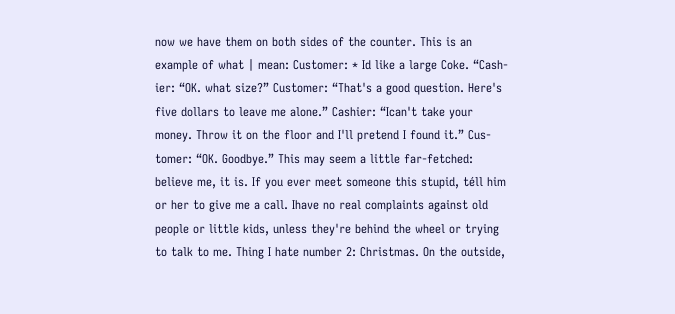now we have them on both sides of the counter. This is an example of what | mean: Customer: * Id like a large Coke. “Cash- ier: “OK. what size?” Customer: “That's a good question. Here's five dollars to leave me alone.” Cashier: “Ican't take your money. Throw it on the floor and I'll pretend I found it.” Cus- tomer: “OK. Goodbye.” This may seem a little far-fetched: believe me, it is. If you ever meet someone this stupid, téll him or her to give me a call. Ihave no real complaints against old people or little kids, unless they're behind the wheel or trying to talk to me. Thing I hate number 2: Christmas. On the outside,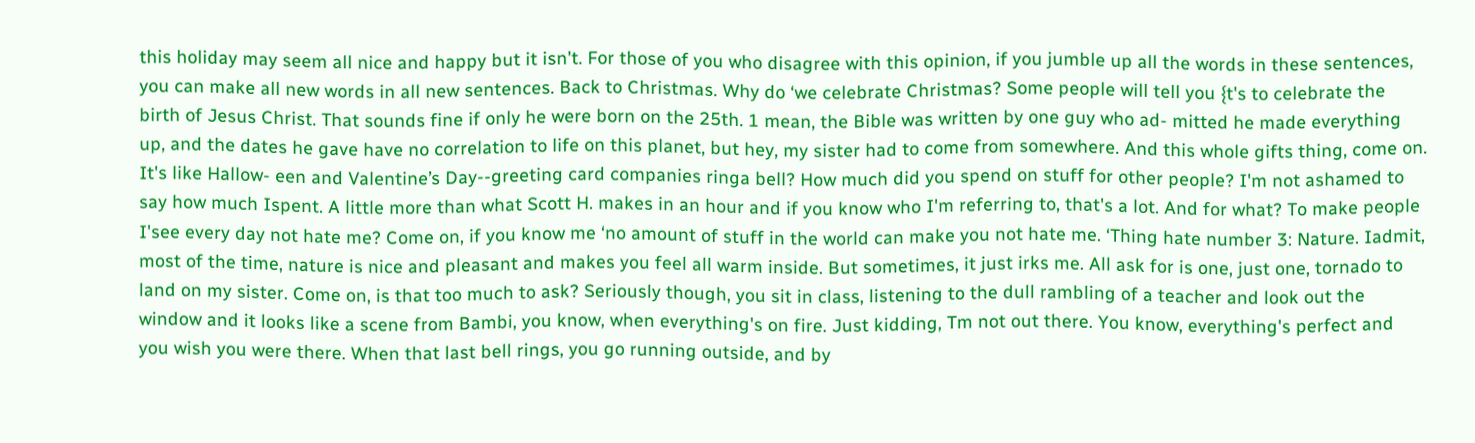this holiday may seem all nice and happy but it isn't. For those of you who disagree with this opinion, if you jumble up all the words in these sentences, you can make all new words in all new sentences. Back to Christmas. Why do ‘we celebrate Christmas? Some people will tell you {t's to celebrate the birth of Jesus Christ. That sounds fine if only he were born on the 25th. 1 mean, the Bible was written by one guy who ad- mitted he made everything up, and the dates he gave have no correlation to life on this planet, but hey, my sister had to come from somewhere. And this whole gifts thing, come on. It's like Hallow- een and Valentine’s Day--greeting card companies ringa bell? How much did you spend on stuff for other people? I'm not ashamed to say how much Ispent. A little more than what Scott H. makes in an hour and if you know who I'm referring to, that's a lot. And for what? To make people I'see every day not hate me? Come on, if you know me ‘no amount of stuff in the world can make you not hate me. ‘Thing hate number 3: Nature. Iadmit, most of the time, nature is nice and pleasant and makes you feel all warm inside. But sometimes, it just irks me. All ask for is one, just one, tornado to land on my sister. Come on, is that too much to ask? Seriously though, you sit in class, listening to the dull rambling of a teacher and look out the window and it looks like a scene from Bambi, you know, when everything's on fire. Just kidding, Tm not out there. You know, everything's perfect and you wish you were there. When that last bell rings, you go running outside, and by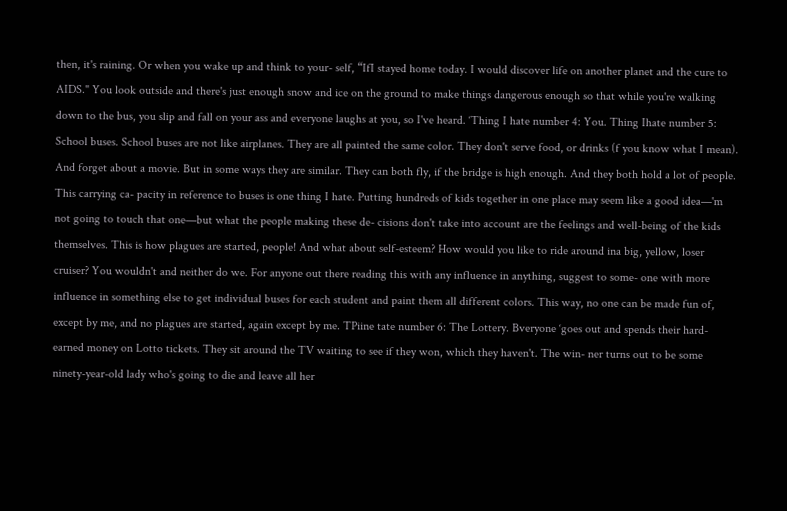then, it's raining. Or when you wake up and think to your- self, “IfI stayed home today. I would discover life on another planet and the cure to AIDS." You look outside and there's just enough snow and ice on the ground to make things dangerous enough so that while you're walking down to the bus, you slip and fall on your ass and everyone laughs at you, so I've heard. ‘Thing I hate number 4: You. Thing Ihate number 5: School buses. School buses are not like airplanes. They are all painted the same color. They don't serve food, or drinks (f you know what I mean). And forget about a movie. But in some ways they are similar. They can both fly, if the bridge is high enough. And they both hold a lot of people. This carrying ca- pacity in reference to buses is one thing I hate. Putting hundreds of kids together in one place may seem like a good idea—'m not going to touch that one—but what the people making these de- cisions don't take into account are the feelings and well-being of the kids themselves. This is how plagues are started, people! And what about self-esteem? How would you like to ride around ina big, yellow, loser cruiser? You wouldn't and neither do we. For anyone out there reading this with any influence in anything, suggest to some- one with more influence in something else to get individual buses for each student and paint them all different colors. This way, no one can be made fun of, except by me, and no plagues are started, again except by me. TPiine tate number 6: The Lottery. Bveryone ‘goes out and spends their hard-earned money on Lotto tickets. They sit around the TV waiting to see if they won, which they haven't. The win- ner turns out to be some ninety-year-old lady who's going to die and leave all her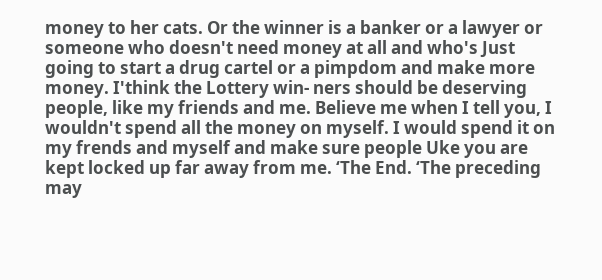money to her cats. Or the winner is a banker or a lawyer or someone who doesn't need money at all and who's Just going to start a drug cartel or a pimpdom and make more money. I'think the Lottery win- ners should be deserving people, like my friends and me. Believe me when I tell you, I wouldn't spend all the money on myself. I would spend it on my frends and myself and make sure people Uke you are kept locked up far away from me. ‘The End. ‘The preceding may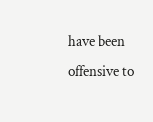have been offensive to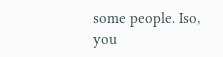some people. Iso, you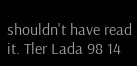shouldn't have read it. Tler Lada 98 14